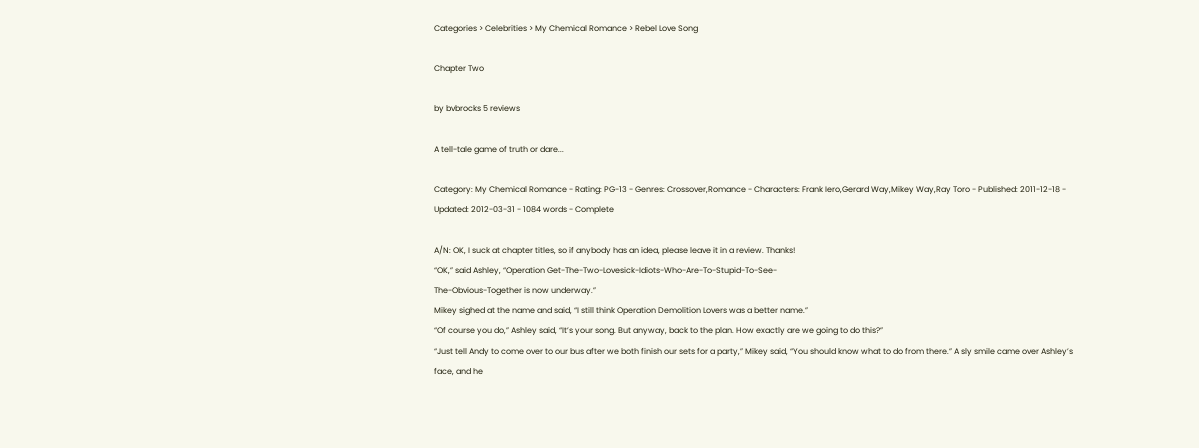Categories > Celebrities > My Chemical Romance > Rebel Love Song

Chapter Two

by bvbrocks 5 reviews

A tell-tale game of truth or dare...

Category: My Chemical Romance - Rating: PG-13 - Genres: Crossover,Romance - Characters: Frank Iero,Gerard Way,Mikey Way,Ray Toro - Published: 2011-12-18 - Updated: 2012-03-31 - 1084 words - Complete

A/N: OK, I suck at chapter titles, so if anybody has an idea, please leave it in a review. Thanks!
“OK,” said Ashley, “Operation Get-The-Two-Lovesick-Idiots-Who-Are-To-Stupid-To-See-
The-Obvious-Together is now underway.”
Mikey sighed at the name and said, “I still think Operation Demolition Lovers was a better name.”
“Of course you do,” Ashley said, “It’s your song. But anyway, back to the plan. How exactly are we going to do this?”
“Just tell Andy to come over to our bus after we both finish our sets for a party,” Mikey said, “You should know what to do from there.” A sly smile came over Ashley’s face, and he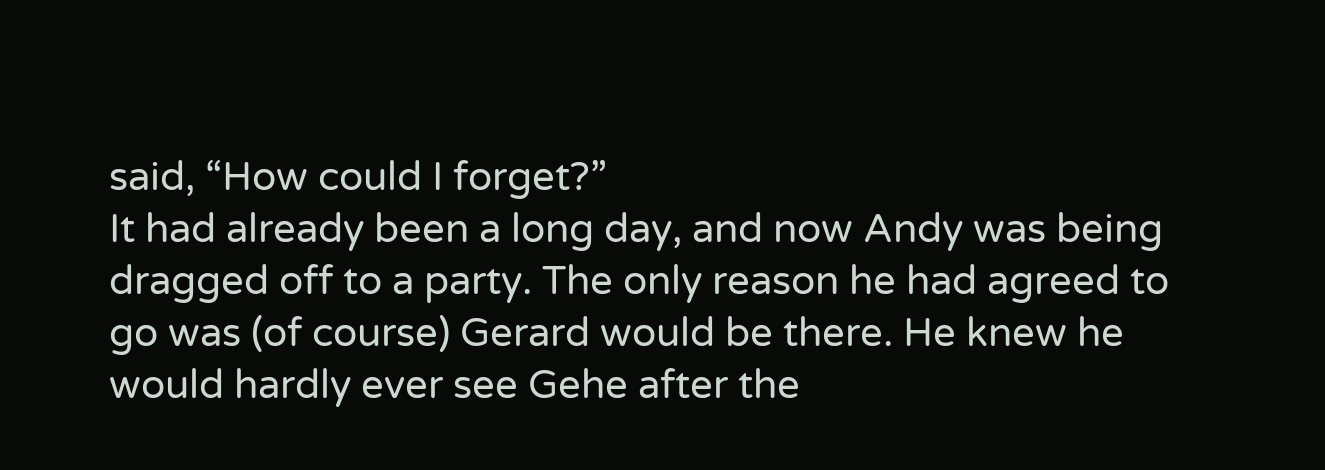said, “How could I forget?”
It had already been a long day, and now Andy was being dragged off to a party. The only reason he had agreed to go was (of course) Gerard would be there. He knew he would hardly ever see Gehe after the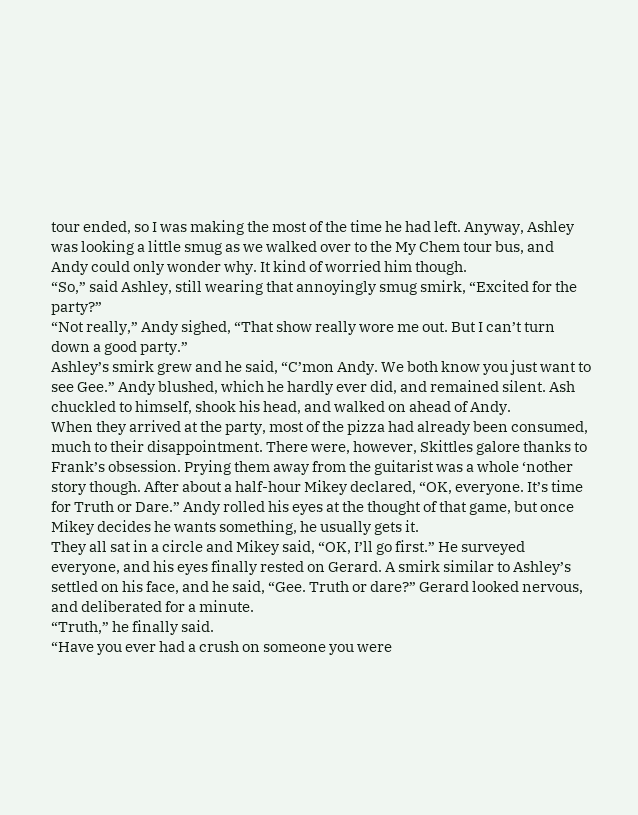tour ended, so I was making the most of the time he had left. Anyway, Ashley was looking a little smug as we walked over to the My Chem tour bus, and Andy could only wonder why. It kind of worried him though.
“So,” said Ashley, still wearing that annoyingly smug smirk, “Excited for the party?”
“Not really,” Andy sighed, “That show really wore me out. But I can’t turn down a good party.”
Ashley’s smirk grew and he said, “C’mon Andy. We both know you just want to see Gee.” Andy blushed, which he hardly ever did, and remained silent. Ash chuckled to himself, shook his head, and walked on ahead of Andy.
When they arrived at the party, most of the pizza had already been consumed, much to their disappointment. There were, however, Skittles galore thanks to Frank’s obsession. Prying them away from the guitarist was a whole ‘nother story though. After about a half-hour Mikey declared, “OK, everyone. It’s time for Truth or Dare.” Andy rolled his eyes at the thought of that game, but once Mikey decides he wants something, he usually gets it.
They all sat in a circle and Mikey said, “OK, I’ll go first.” He surveyed everyone, and his eyes finally rested on Gerard. A smirk similar to Ashley’s settled on his face, and he said, “Gee. Truth or dare?” Gerard looked nervous, and deliberated for a minute.
“Truth,” he finally said.
“Have you ever had a crush on someone you were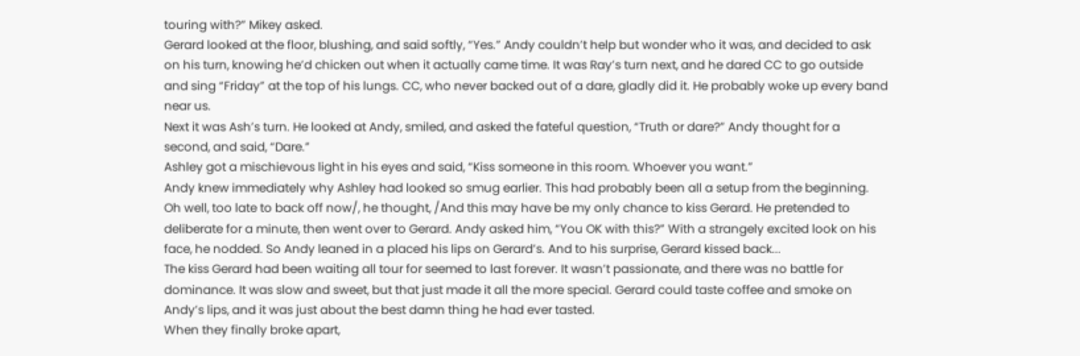touring with?” Mikey asked.
Gerard looked at the floor, blushing, and said softly, “Yes.” Andy couldn’t help but wonder who it was, and decided to ask on his turn, knowing he’d chicken out when it actually came time. It was Ray’s turn next, and he dared CC to go outside and sing “Friday” at the top of his lungs. CC, who never backed out of a dare, gladly did it. He probably woke up every band near us.
Next it was Ash’s turn. He looked at Andy, smiled, and asked the fateful question, “Truth or dare?” Andy thought for a second, and said, “Dare.”
Ashley got a mischievous light in his eyes and said, “Kiss someone in this room. Whoever you want.”
Andy knew immediately why Ashley had looked so smug earlier. This had probably been all a setup from the beginning. Oh well, too late to back off now/, he thought, /And this may have be my only chance to kiss Gerard. He pretended to deliberate for a minute, then went over to Gerard. Andy asked him, “You OK with this?” With a strangely excited look on his face, he nodded. So Andy leaned in a placed his lips on Gerard’s. And to his surprise, Gerard kissed back...
The kiss Gerard had been waiting all tour for seemed to last forever. It wasn’t passionate, and there was no battle for dominance. It was slow and sweet, but that just made it all the more special. Gerard could taste coffee and smoke on Andy’s lips, and it was just about the best damn thing he had ever tasted.
When they finally broke apart,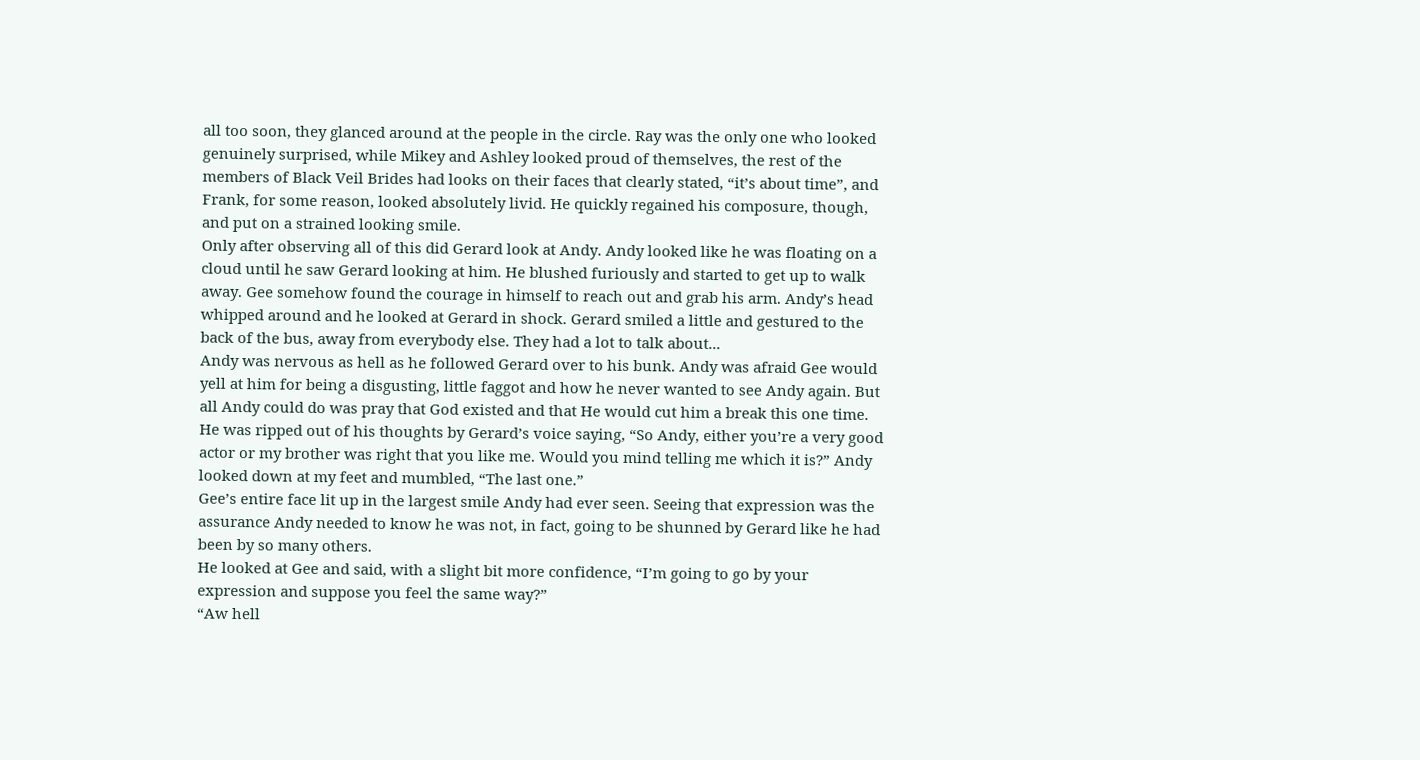all too soon, they glanced around at the people in the circle. Ray was the only one who looked genuinely surprised, while Mikey and Ashley looked proud of themselves, the rest of the members of Black Veil Brides had looks on their faces that clearly stated, “it’s about time”, and Frank, for some reason, looked absolutely livid. He quickly regained his composure, though, and put on a strained looking smile.
Only after observing all of this did Gerard look at Andy. Andy looked like he was floating on a cloud until he saw Gerard looking at him. He blushed furiously and started to get up to walk away. Gee somehow found the courage in himself to reach out and grab his arm. Andy’s head whipped around and he looked at Gerard in shock. Gerard smiled a little and gestured to the back of the bus, away from everybody else. They had a lot to talk about...
Andy was nervous as hell as he followed Gerard over to his bunk. Andy was afraid Gee would yell at him for being a disgusting, little faggot and how he never wanted to see Andy again. But all Andy could do was pray that God existed and that He would cut him a break this one time. He was ripped out of his thoughts by Gerard’s voice saying, “So Andy, either you’re a very good actor or my brother was right that you like me. Would you mind telling me which it is?” Andy looked down at my feet and mumbled, “The last one.”
Gee’s entire face lit up in the largest smile Andy had ever seen. Seeing that expression was the assurance Andy needed to know he was not, in fact, going to be shunned by Gerard like he had been by so many others.
He looked at Gee and said, with a slight bit more confidence, “I’m going to go by your expression and suppose you feel the same way?”
“Aw hell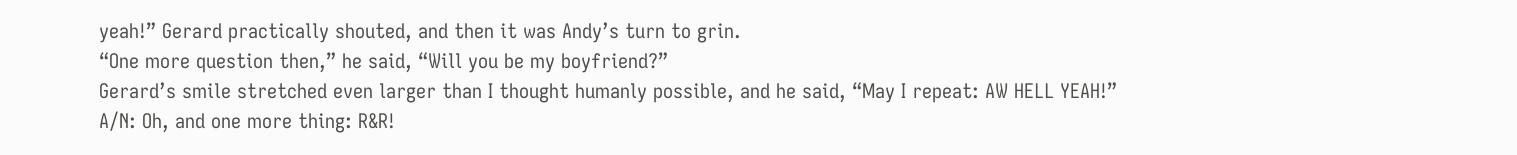yeah!” Gerard practically shouted, and then it was Andy’s turn to grin.
“One more question then,” he said, “Will you be my boyfriend?”
Gerard’s smile stretched even larger than I thought humanly possible, and he said, “May I repeat: AW HELL YEAH!”
A/N: Oh, and one more thing: R&R!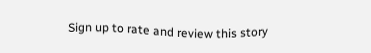Sign up to rate and review this story